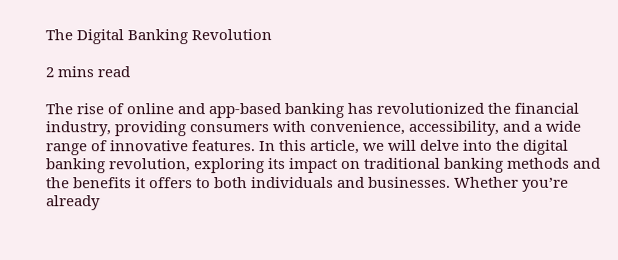The Digital Banking Revolution

2 mins read

The rise of online and app-based banking has revolutionized the financial industry, providing consumers with convenience, accessibility, and a wide range of innovative features. In this article, we will delve into the digital banking revolution, exploring its impact on traditional banking methods and the benefits it offers to both individuals and businesses. Whether you’re already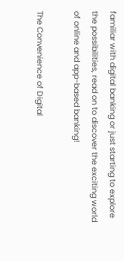familiar with digital banking or just starting to explore the possibilities, read on to discover the exciting world of online and app-based banking!

The Convenience of Digital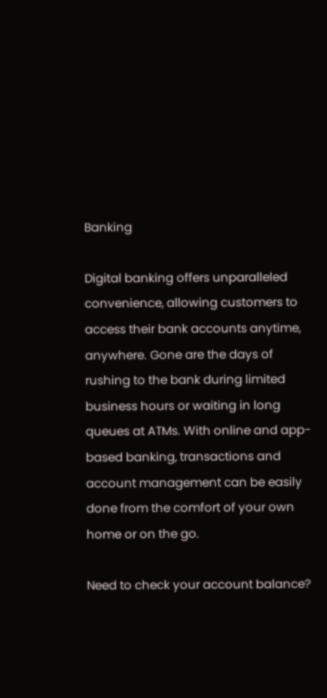Banking

Digital banking offers unparalleled convenience, allowing customers to access their bank accounts anytime, anywhere. Gone are the days of rushing to the bank during limited business hours or waiting in long queues at ATMs. With online and app-based banking, transactions and account management can be easily done from the comfort of your own home or on the go.

Need to check your account balance?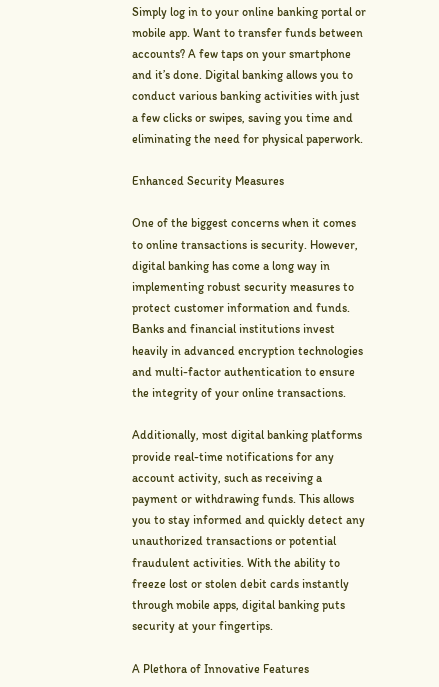Simply log in to your online banking portal or mobile app. Want to transfer funds between accounts? A few taps on your smartphone and it’s done. Digital banking allows you to conduct various banking activities with just a few clicks or swipes, saving you time and eliminating the need for physical paperwork.

Enhanced Security Measures

One of the biggest concerns when it comes to online transactions is security. However, digital banking has come a long way in implementing robust security measures to protect customer information and funds. Banks and financial institutions invest heavily in advanced encryption technologies and multi-factor authentication to ensure the integrity of your online transactions.

Additionally, most digital banking platforms provide real-time notifications for any account activity, such as receiving a payment or withdrawing funds. This allows you to stay informed and quickly detect any unauthorized transactions or potential fraudulent activities. With the ability to freeze lost or stolen debit cards instantly through mobile apps, digital banking puts security at your fingertips.

A Plethora of Innovative Features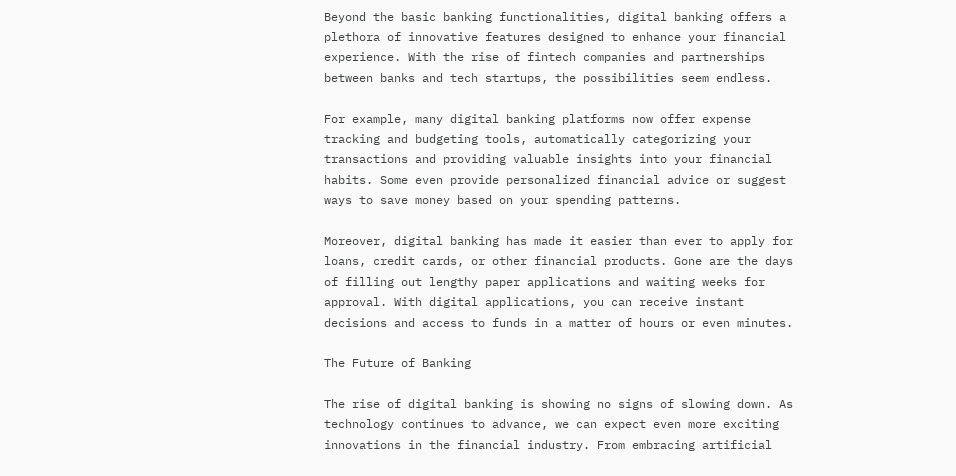Beyond the basic banking functionalities, digital banking offers a plethora of innovative features designed to enhance your financial experience. With the rise of fintech companies and partnerships between banks and tech startups, the possibilities seem endless.

For example, many digital banking platforms now offer expense tracking and budgeting tools, automatically categorizing your transactions and providing valuable insights into your financial habits. Some even provide personalized financial advice or suggest ways to save money based on your spending patterns.

Moreover, digital banking has made it easier than ever to apply for loans, credit cards, or other financial products. Gone are the days of filling out lengthy paper applications and waiting weeks for approval. With digital applications, you can receive instant decisions and access to funds in a matter of hours or even minutes.

The Future of Banking

The rise of digital banking is showing no signs of slowing down. As technology continues to advance, we can expect even more exciting innovations in the financial industry. From embracing artificial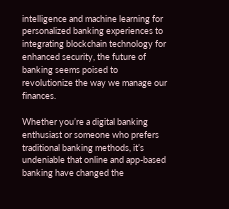intelligence and machine learning for personalized banking experiences to integrating blockchain technology for enhanced security, the future of banking seems poised to revolutionize the way we manage our finances.

Whether you’re a digital banking enthusiast or someone who prefers traditional banking methods, it’s undeniable that online and app-based banking have changed the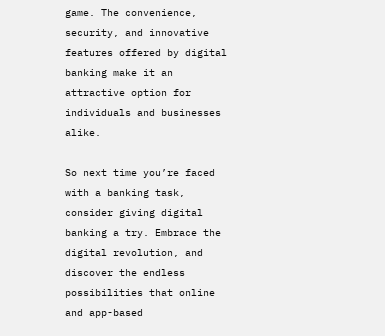game. The convenience, security, and innovative features offered by digital banking make it an attractive option for individuals and businesses alike.

So next time you’re faced with a banking task, consider giving digital banking a try. Embrace the digital revolution, and discover the endless possibilities that online and app-based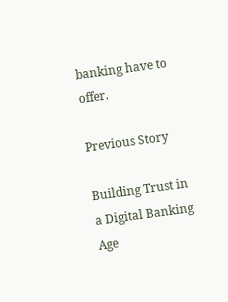banking have to offer.

Previous Story

Building Trust in a Digital Banking Age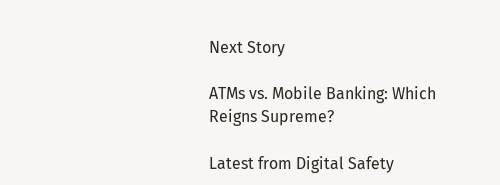Next Story

ATMs vs. Mobile Banking: Which Reigns Supreme?

Latest from Digital Safety